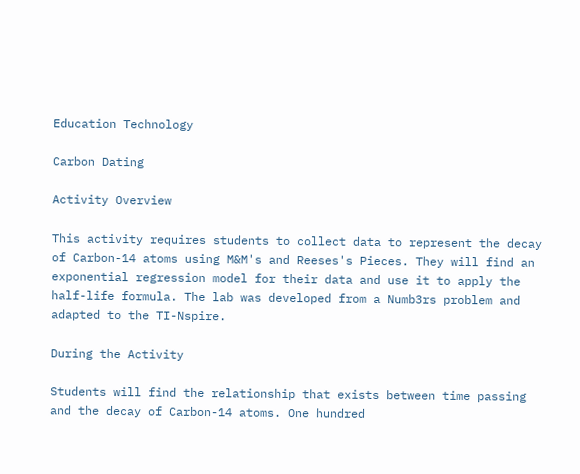Education Technology

Carbon Dating

Activity Overview

This activity requires students to collect data to represent the decay of Carbon-14 atoms using M&M's and Reeses's Pieces. They will find an exponential regression model for their data and use it to apply the half-life formula. The lab was developed from a Numb3rs problem and adapted to the TI-Nspire.

During the Activity

Students will find the relationship that exists between time passing and the decay of Carbon-14 atoms. One hundred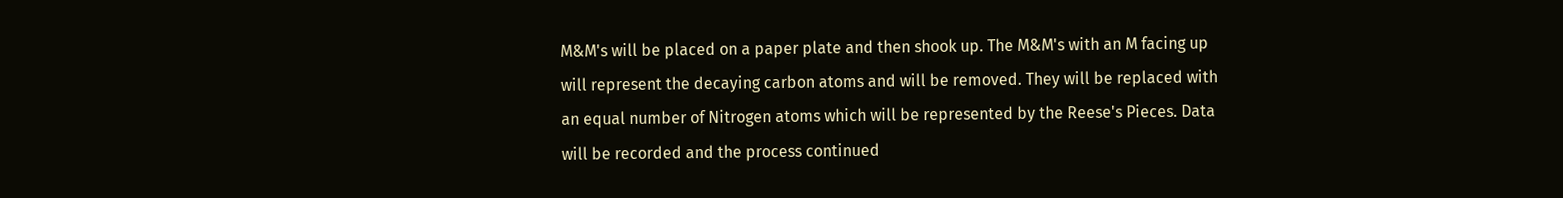M&M's will be placed on a paper plate and then shook up. The M&M's with an M facing up will represent the decaying carbon atoms and will be removed. They will be replaced with an equal number of Nitrogen atoms which will be represented by the Reese's Pieces. Data will be recorded and the process continued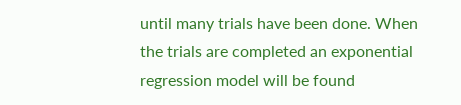until many trials have been done. When the trials are completed an exponential regression model will be found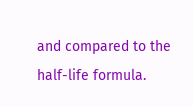and compared to the half-life formula.